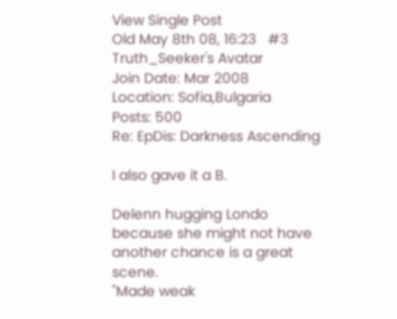View Single Post
Old May 8th 08, 16:23   #3
Truth_Seeker's Avatar
Join Date: Mar 2008
Location: Sofia,Bulgaria
Posts: 500
Re: EpDis: Darkness Ascending

I also gave it a B.

Delenn hugging Londo because she might not have another chance is a great scene.
"Made weak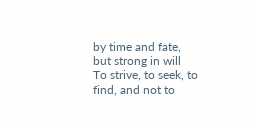by time and fate, but strong in will
To strive, to seek, to find, and not to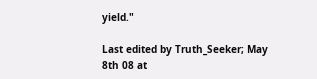yield."

Last edited by Truth_Seeker; May 8th 08 at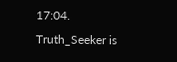17:04.
Truth_Seeker is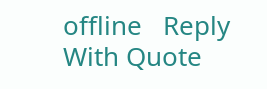offline   Reply With Quote